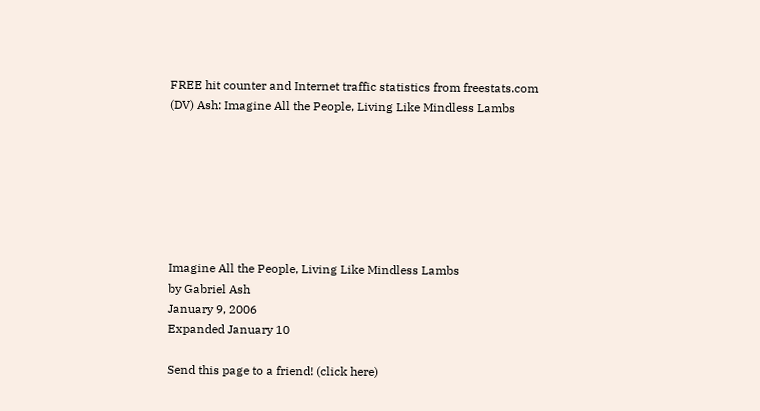FREE hit counter and Internet traffic statistics from freestats.com
(DV) Ash: Imagine All the People, Living Like Mindless Lambs







Imagine All the People, Living Like Mindless Lambs
by Gabriel Ash
January 9, 2006
Expanded January 10

Send this page to a friend! (click here)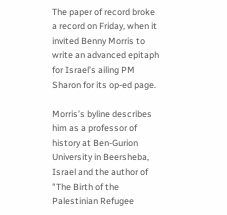The paper of record broke a record on Friday, when it invited Benny Morris to write an advanced epitaph for Israel’s ailing PM Sharon for its op-ed page.

Morris’s byline describes him as a professor of history at Ben-Gurion University in Beersheba, Israel and the author of "The Birth of the Palestinian Refugee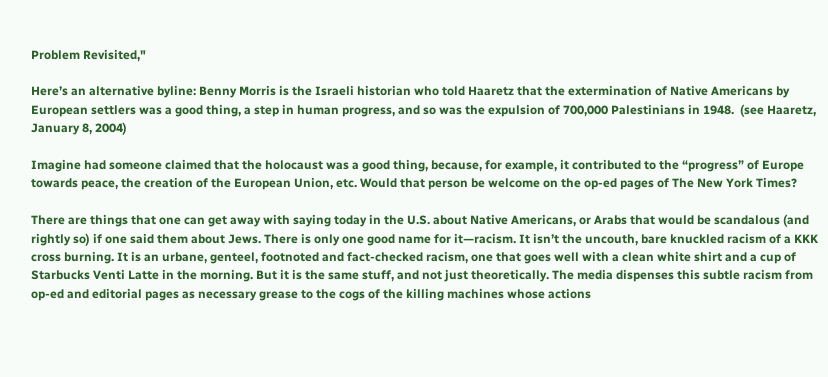Problem Revisited,"

Here’s an alternative byline: Benny Morris is the Israeli historian who told Haaretz that the extermination of Native Americans by European settlers was a good thing, a step in human progress, and so was the expulsion of 700,000 Palestinians in 1948.  (see Haaretz, January 8, 2004)

Imagine had someone claimed that the holocaust was a good thing, because, for example, it contributed to the “progress” of Europe towards peace, the creation of the European Union, etc. Would that person be welcome on the op-ed pages of The New York Times?

There are things that one can get away with saying today in the U.S. about Native Americans, or Arabs that would be scandalous (and rightly so) if one said them about Jews. There is only one good name for it—racism. It isn’t the uncouth, bare knuckled racism of a KKK cross burning. It is an urbane, genteel, footnoted and fact-checked racism, one that goes well with a clean white shirt and a cup of Starbucks Venti Latte in the morning. But it is the same stuff, and not just theoretically. The media dispenses this subtle racism from op-ed and editorial pages as necessary grease to the cogs of the killing machines whose actions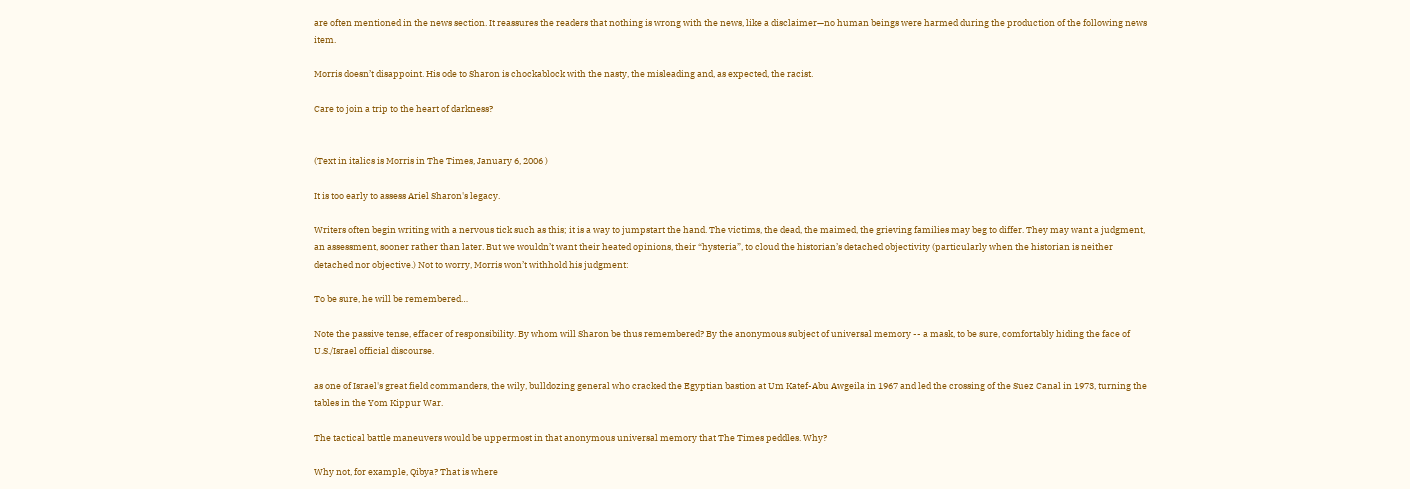are often mentioned in the news section. It reassures the readers that nothing is wrong with the news, like a disclaimer—no human beings were harmed during the production of the following news item.

Morris doesn’t disappoint. His ode to Sharon is chockablock with the nasty, the misleading and, as expected, the racist.

Care to join a trip to the heart of darkness?


(Text in italics is Morris in The Times, January 6, 2006 )

It is too early to assess Ariel Sharon's legacy.

Writers often begin writing with a nervous tick such as this; it is a way to jumpstart the hand. The victims, the dead, the maimed, the grieving families may beg to differ. They may want a judgment, an assessment, sooner rather than later. But we wouldn’t want their heated opinions, their “hysteria”, to cloud the historian’s detached objectivity (particularly when the historian is neither detached nor objective.) Not to worry, Morris won’t withhold his judgment:

To be sure, he will be remembered…

Note the passive tense, effacer of responsibility. By whom will Sharon be thus remembered? By the anonymous subject of universal memory -- a mask, to be sure, comfortably hiding the face of U.S./Israel official discourse.

as one of Israel's great field commanders, the wily, bulldozing general who cracked the Egyptian bastion at Um Katef-Abu Awgeila in 1967 and led the crossing of the Suez Canal in 1973, turning the tables in the Yom Kippur War.

The tactical battle maneuvers would be uppermost in that anonymous universal memory that The Times peddles. Why?

Why not, for example, Qibya? That is where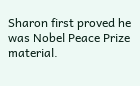Sharon first proved he was Nobel Peace Prize material.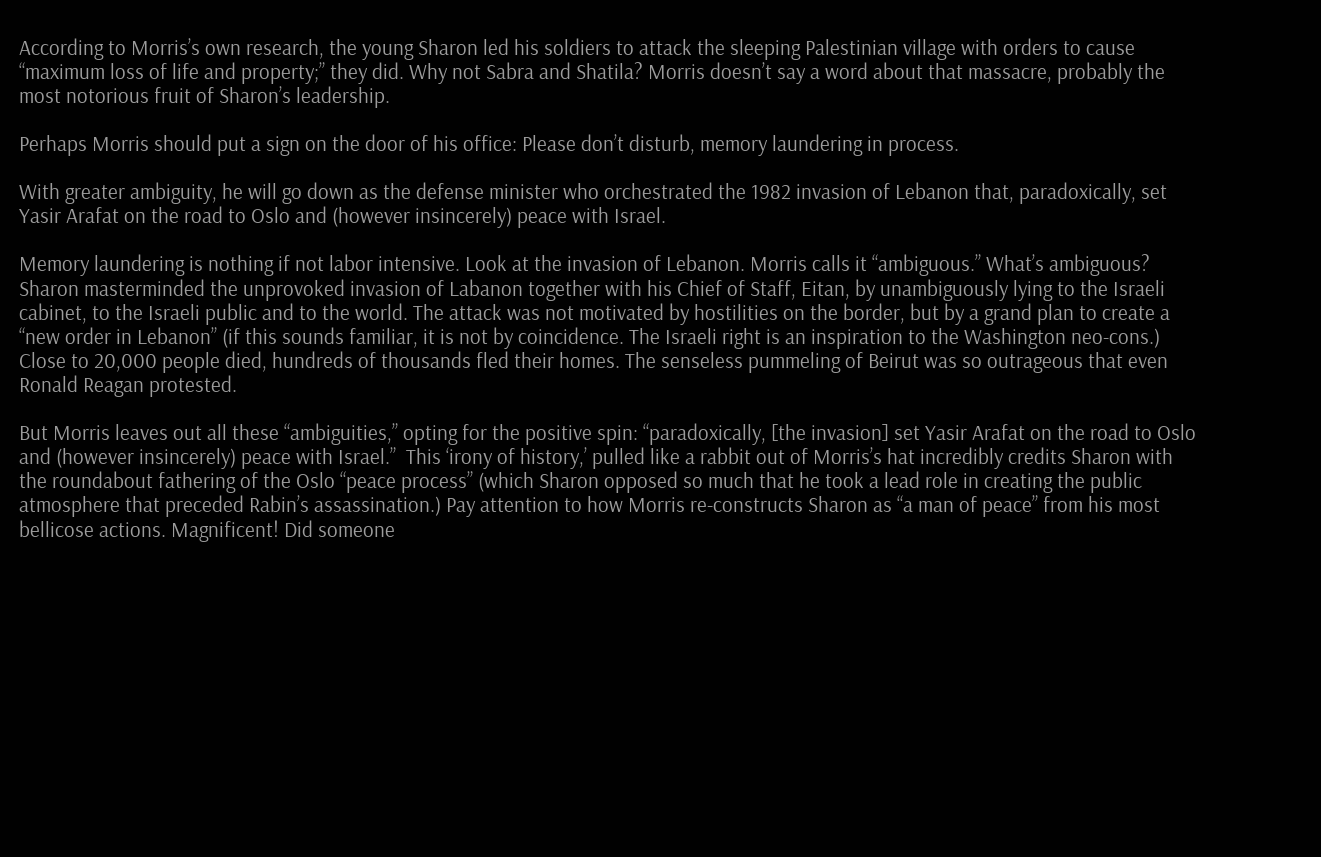According to Morris’s own research, the young Sharon led his soldiers to attack the sleeping Palestinian village with orders to cause “maximum loss of life and property;” they did. Why not Sabra and Shatila? Morris doesn’t say a word about that massacre, probably the most notorious fruit of Sharon’s leadership.

Perhaps Morris should put a sign on the door of his office: Please don’t disturb, memory laundering in process.

With greater ambiguity, he will go down as the defense minister who orchestrated the 1982 invasion of Lebanon that, paradoxically, set Yasir Arafat on the road to Oslo and (however insincerely) peace with Israel.

Memory laundering is nothing if not labor intensive. Look at the invasion of Lebanon. Morris calls it “ambiguous.” What’s ambiguous? Sharon masterminded the unprovoked invasion of Labanon together with his Chief of Staff, Eitan, by unambiguously lying to the Israeli cabinet, to the Israeli public and to the world. The attack was not motivated by hostilities on the border, but by a grand plan to create a “new order in Lebanon” (if this sounds familiar, it is not by coincidence. The Israeli right is an inspiration to the Washington neo-cons.) Close to 20,000 people died, hundreds of thousands fled their homes. The senseless pummeling of Beirut was so outrageous that even Ronald Reagan protested.

But Morris leaves out all these “ambiguities,” opting for the positive spin: “paradoxically, [the invasion] set Yasir Arafat on the road to Oslo and (however insincerely) peace with Israel.”  This ‘irony of history,’ pulled like a rabbit out of Morris’s hat incredibly credits Sharon with the roundabout fathering of the Oslo “peace process” (which Sharon opposed so much that he took a lead role in creating the public atmosphere that preceded Rabin’s assassination.) Pay attention to how Morris re-constructs Sharon as “a man of peace” from his most bellicose actions. Magnificent! Did someone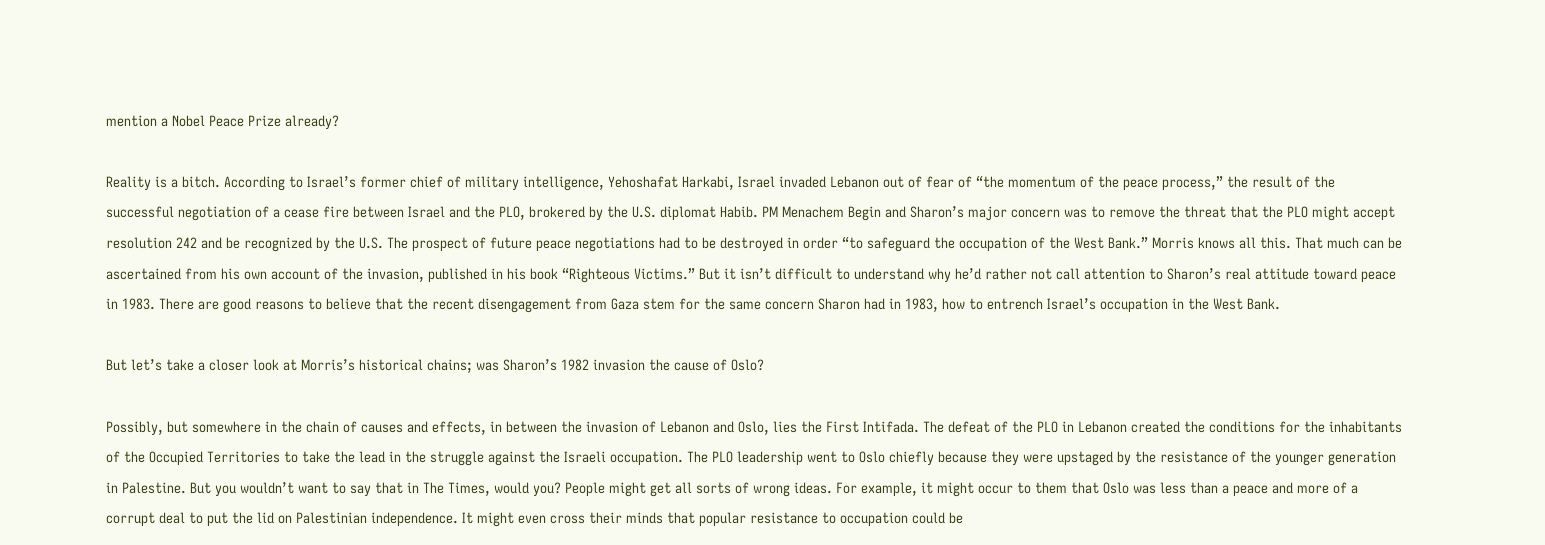mention a Nobel Peace Prize already?

Reality is a bitch. According to Israel’s former chief of military intelligence, Yehoshafat Harkabi, Israel invaded Lebanon out of fear of “the momentum of the peace process,” the result of the successful negotiation of a cease fire between Israel and the PLO, brokered by the U.S. diplomat Habib. PM Menachem Begin and Sharon’s major concern was to remove the threat that the PLO might accept resolution 242 and be recognized by the U.S. The prospect of future peace negotiations had to be destroyed in order “to safeguard the occupation of the West Bank.” Morris knows all this. That much can be ascertained from his own account of the invasion, published in his book “Righteous Victims.” But it isn’t difficult to understand why he’d rather not call attention to Sharon’s real attitude toward peace in 1983. There are good reasons to believe that the recent disengagement from Gaza stem for the same concern Sharon had in 1983, how to entrench Israel’s occupation in the West Bank.

But let’s take a closer look at Morris’s historical chains; was Sharon’s 1982 invasion the cause of Oslo?

Possibly, but somewhere in the chain of causes and effects, in between the invasion of Lebanon and Oslo, lies the First Intifada. The defeat of the PLO in Lebanon created the conditions for the inhabitants of the Occupied Territories to take the lead in the struggle against the Israeli occupation. The PLO leadership went to Oslo chiefly because they were upstaged by the resistance of the younger generation in Palestine. But you wouldn’t want to say that in The Times, would you? People might get all sorts of wrong ideas. For example, it might occur to them that Oslo was less than a peace and more of a corrupt deal to put the lid on Palestinian independence. It might even cross their minds that popular resistance to occupation could be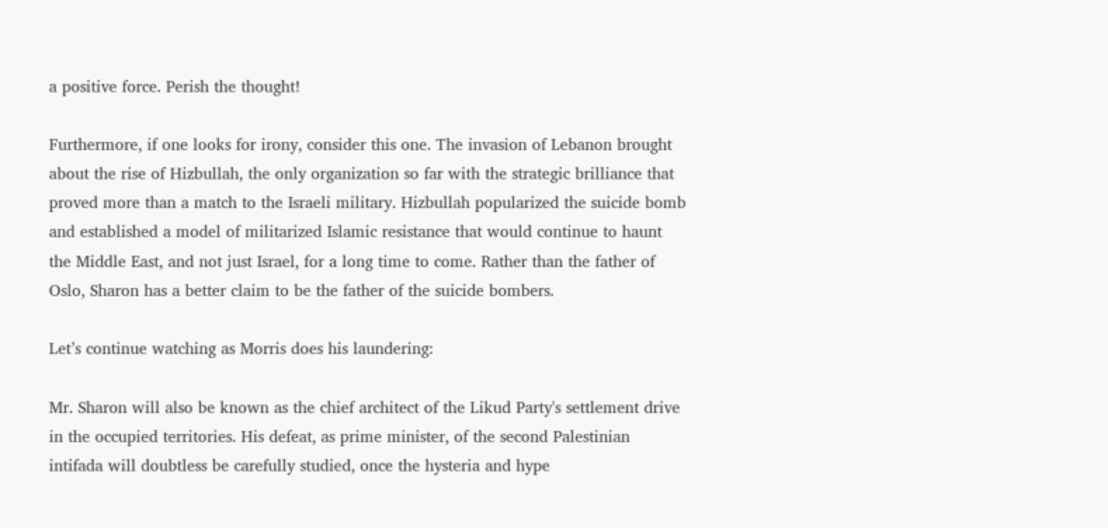a positive force. Perish the thought!

Furthermore, if one looks for irony, consider this one. The invasion of Lebanon brought about the rise of Hizbullah, the only organization so far with the strategic brilliance that proved more than a match to the Israeli military. Hizbullah popularized the suicide bomb and established a model of militarized Islamic resistance that would continue to haunt the Middle East, and not just Israel, for a long time to come. Rather than the father of Oslo, Sharon has a better claim to be the father of the suicide bombers.

Let’s continue watching as Morris does his laundering:

Mr. Sharon will also be known as the chief architect of the Likud Party's settlement drive in the occupied territories. His defeat, as prime minister, of the second Palestinian intifada will doubtless be carefully studied, once the hysteria and hype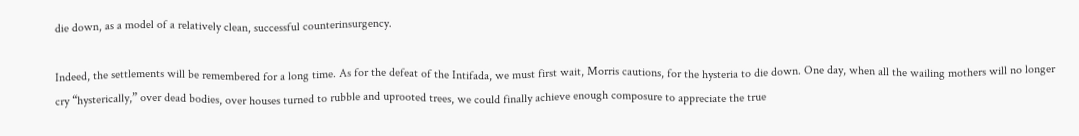die down, as a model of a relatively clean, successful counterinsurgency.

Indeed, the settlements will be remembered for a long time. As for the defeat of the Intifada, we must first wait, Morris cautions, for the hysteria to die down. One day, when all the wailing mothers will no longer cry “hysterically,” over dead bodies, over houses turned to rubble and uprooted trees, we could finally achieve enough composure to appreciate the true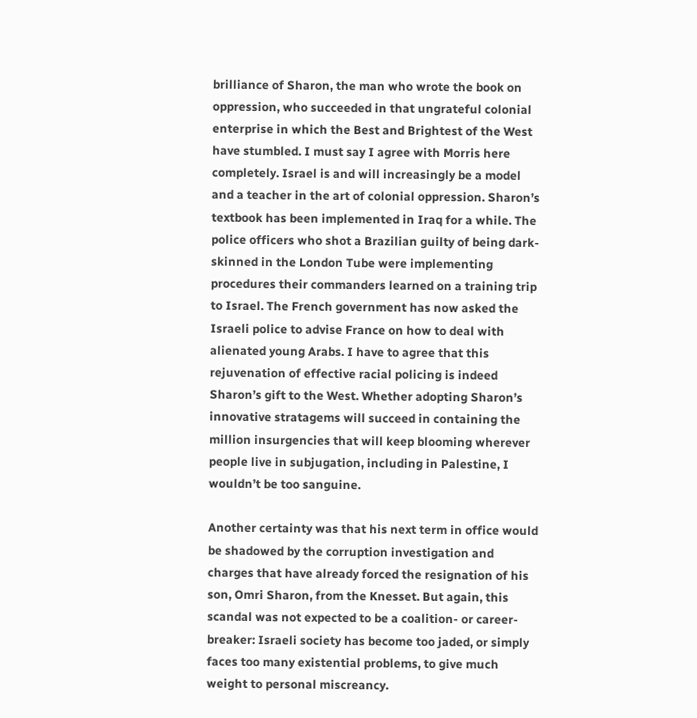brilliance of Sharon, the man who wrote the book on oppression, who succeeded in that ungrateful colonial enterprise in which the Best and Brightest of the West have stumbled. I must say I agree with Morris here completely. Israel is and will increasingly be a model and a teacher in the art of colonial oppression. Sharon’s textbook has been implemented in Iraq for a while. The police officers who shot a Brazilian guilty of being dark-skinned in the London Tube were implementing procedures their commanders learned on a training trip to Israel. The French government has now asked the Israeli police to advise France on how to deal with alienated young Arabs. I have to agree that this rejuvenation of effective racial policing is indeed Sharon’s gift to the West. Whether adopting Sharon’s innovative stratagems will succeed in containing the million insurgencies that will keep blooming wherever people live in subjugation, including in Palestine, I wouldn’t be too sanguine.

Another certainty was that his next term in office would be shadowed by the corruption investigation and charges that have already forced the resignation of his son, Omri Sharon, from the Knesset. But again, this scandal was not expected to be a coalition- or career-breaker: Israeli society has become too jaded, or simply faces too many existential problems, to give much weight to personal miscreancy.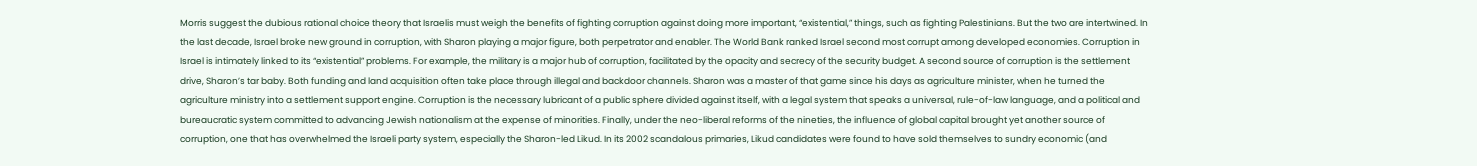Morris suggest the dubious rational choice theory that Israelis must weigh the benefits of fighting corruption against doing more important, “existential,” things, such as fighting Palestinians. But the two are intertwined. In the last decade, Israel broke new ground in corruption, with Sharon playing a major figure, both perpetrator and enabler. The World Bank ranked Israel second most corrupt among developed economies. Corruption in Israel is intimately linked to its “existential” problems. For example, the military is a major hub of corruption, facilitated by the opacity and secrecy of the security budget. A second source of corruption is the settlement drive, Sharon’s tar baby. Both funding and land acquisition often take place through illegal and backdoor channels. Sharon was a master of that game since his days as agriculture minister, when he turned the agriculture ministry into a settlement support engine. Corruption is the necessary lubricant of a public sphere divided against itself, with a legal system that speaks a universal, rule-of-law language, and a political and bureaucratic system committed to advancing Jewish nationalism at the expense of minorities. Finally, under the neo-liberal reforms of the nineties, the influence of global capital brought yet another source of corruption, one that has overwhelmed the Israeli party system, especially the Sharon-led Likud. In its 2002 scandalous primaries, Likud candidates were found to have sold themselves to sundry economic (and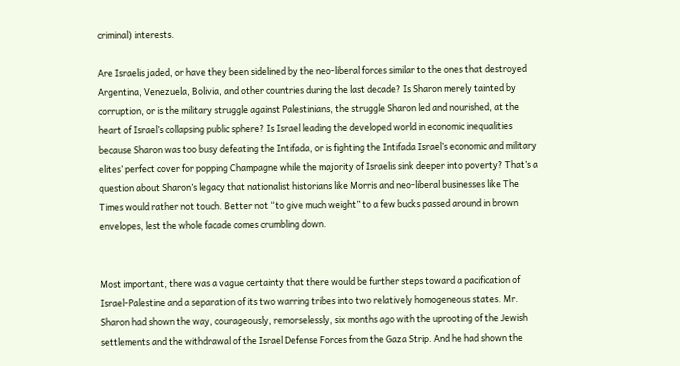criminal) interests.

Are Israelis jaded, or have they been sidelined by the neo-liberal forces similar to the ones that destroyed Argentina, Venezuela, Bolivia, and other countries during the last decade? Is Sharon merely tainted by corruption, or is the military struggle against Palestinians, the struggle Sharon led and nourished, at the heart of Israel’s collapsing public sphere? Is Israel leading the developed world in economic inequalities because Sharon was too busy defeating the Intifada, or is fighting the Intifada Israel’s economic and military elites’ perfect cover for popping Champagne while the majority of Israelis sink deeper into poverty? That’s a question about Sharon’s legacy that nationalist historians like Morris and neo-liberal businesses like The Times would rather not touch. Better not “to give much weight” to a few bucks passed around in brown envelopes, lest the whole facade comes crumbling down.


Most important, there was a vague certainty that there would be further steps toward a pacification of Israel-Palestine and a separation of its two warring tribes into two relatively homogeneous states. Mr. Sharon had shown the way, courageously, remorselessly, six months ago with the uprooting of the Jewish settlements and the withdrawal of the Israel Defense Forces from the Gaza Strip. And he had shown the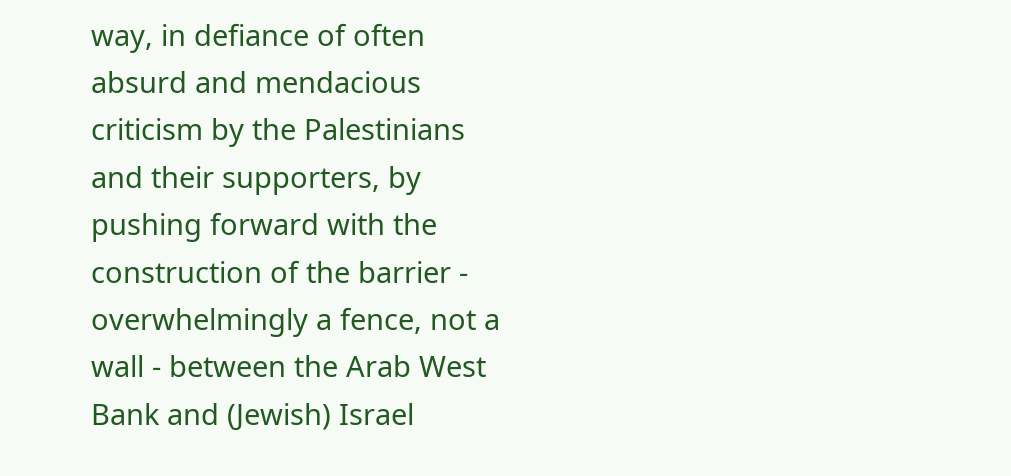way, in defiance of often absurd and mendacious criticism by the Palestinians and their supporters, by pushing forward with the construction of the barrier - overwhelmingly a fence, not a wall - between the Arab West Bank and (Jewish) Israel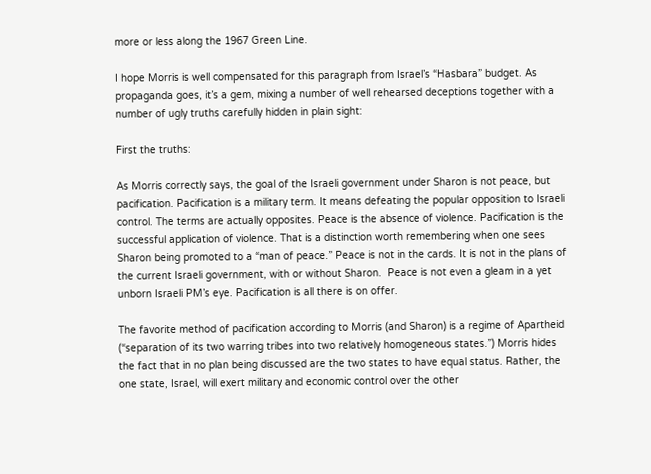more or less along the 1967 Green Line.

I hope Morris is well compensated for this paragraph from Israel’s “Hasbara” budget. As propaganda goes, it’s a gem, mixing a number of well rehearsed deceptions together with a number of ugly truths carefully hidden in plain sight:

First the truths:

As Morris correctly says, the goal of the Israeli government under Sharon is not peace, but pacification. Pacification is a military term. It means defeating the popular opposition to Israeli control. The terms are actually opposites. Peace is the absence of violence. Pacification is the successful application of violence. That is a distinction worth remembering when one sees Sharon being promoted to a “man of peace.” Peace is not in the cards. It is not in the plans of the current Israeli government, with or without Sharon.  Peace is not even a gleam in a yet unborn Israeli PM’s eye. Pacification is all there is on offer.

The favorite method of pacification according to Morris (and Sharon) is a regime of Apartheid (“separation of its two warring tribes into two relatively homogeneous states.”) Morris hides the fact that in no plan being discussed are the two states to have equal status. Rather, the one state, Israel, will exert military and economic control over the other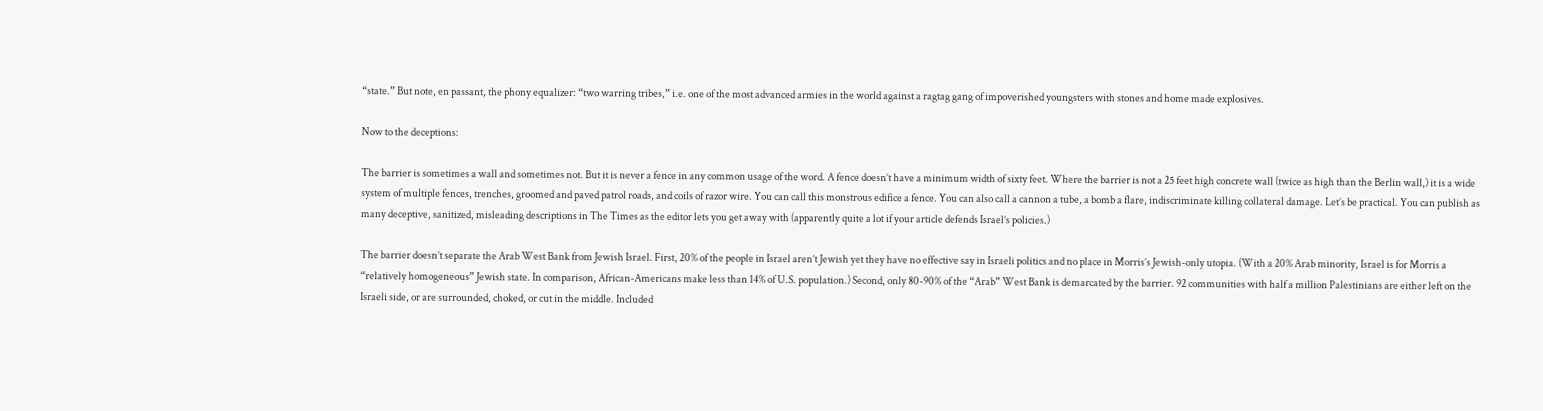“state.” But note, en passant, the phony equalizer: “two warring tribes,” i.e. one of the most advanced armies in the world against a ragtag gang of impoverished youngsters with stones and home made explosives.

Now to the deceptions:

The barrier is sometimes a wall and sometimes not. But it is never a fence in any common usage of the word. A fence doesn’t have a minimum width of sixty feet. Where the barrier is not a 25 feet high concrete wall (twice as high than the Berlin wall,) it is a wide system of multiple fences, trenches, groomed and paved patrol roads, and coils of razor wire. You can call this monstrous edifice a fence. You can also call a cannon a tube, a bomb a flare, indiscriminate killing collateral damage. Let’s be practical. You can publish as many deceptive, sanitized, misleading descriptions in The Times as the editor lets you get away with (apparently quite a lot if your article defends Israel’s policies.)

The barrier doesn’t separate the Arab West Bank from Jewish Israel. First, 20% of the people in Israel aren’t Jewish yet they have no effective say in Israeli politics and no place in Morris’s Jewish-only utopia. (With a 20% Arab minority, Israel is for Morris a “relatively homogeneous” Jewish state. In comparison, African-Americans make less than 14% of U.S. population.) Second, only 80-90% of the “Arab” West Bank is demarcated by the barrier. 92 communities with half a million Palestinians are either left on the Israeli side, or are surrounded, choked, or cut in the middle. Included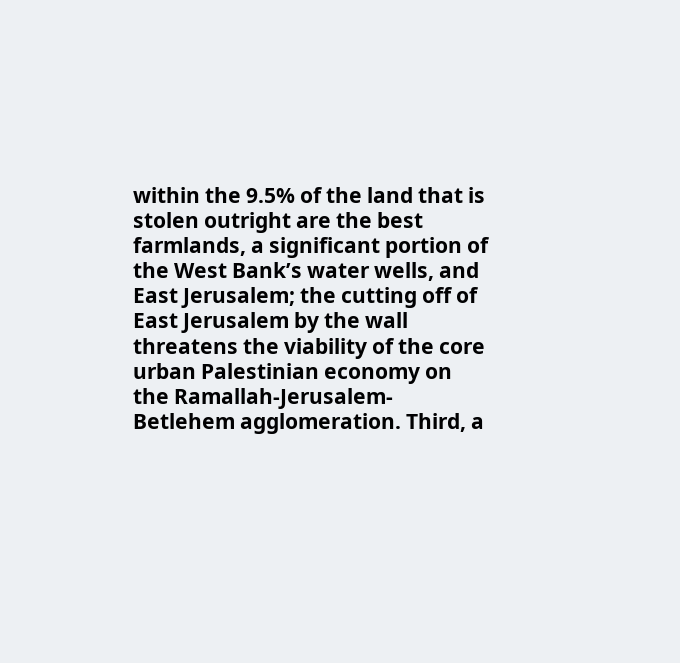within the 9.5% of the land that is stolen outright are the best farmlands, a significant portion of the West Bank’s water wells, and East Jerusalem; the cutting off of East Jerusalem by the wall threatens the viability of the core urban Palestinian economy on the Ramallah-Jerusalem-Betlehem agglomeration. Third, a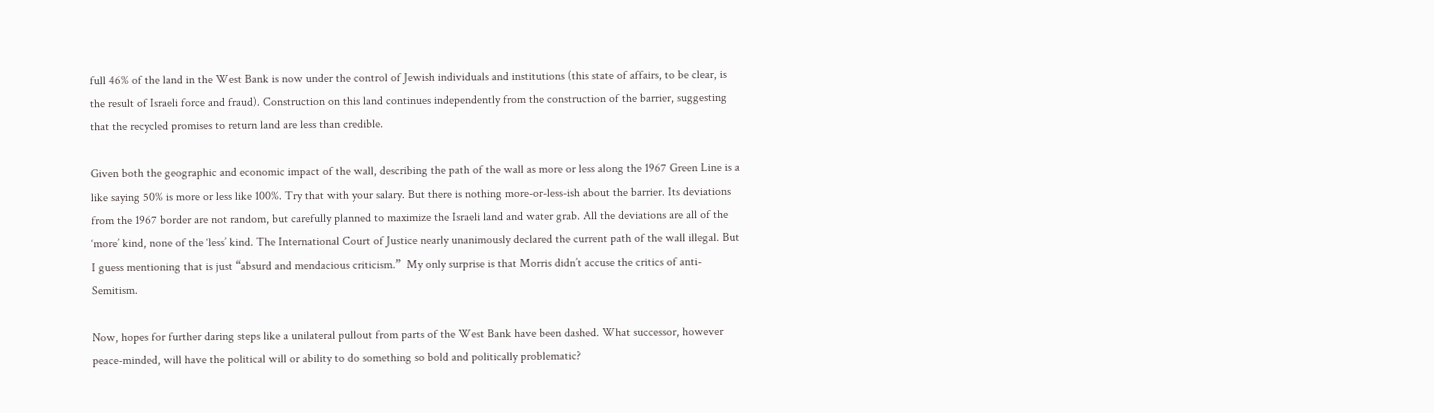full 46% of the land in the West Bank is now under the control of Jewish individuals and institutions (this state of affairs, to be clear, is the result of Israeli force and fraud). Construction on this land continues independently from the construction of the barrier, suggesting that the recycled promises to return land are less than credible.

Given both the geographic and economic impact of the wall, describing the path of the wall as more or less along the 1967 Green Line is a like saying 50% is more or less like 100%. Try that with your salary. But there is nothing more-or-less-ish about the barrier. Its deviations from the 1967 border are not random, but carefully planned to maximize the Israeli land and water grab. All the deviations are all of the ‘more’ kind, none of the ‘less’ kind. The International Court of Justice nearly unanimously declared the current path of the wall illegal. But I guess mentioning that is just “absurd and mendacious criticism.”  My only surprise is that Morris didn’t accuse the critics of anti-Semitism.

Now, hopes for further daring steps like a unilateral pullout from parts of the West Bank have been dashed. What successor, however peace-minded, will have the political will or ability to do something so bold and politically problematic?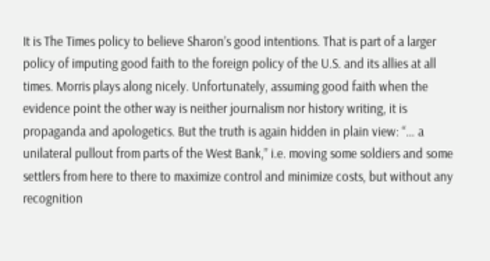It is The Times policy to believe Sharon’s good intentions. That is part of a larger policy of imputing good faith to the foreign policy of the U.S. and its allies at all times. Morris plays along nicely. Unfortunately, assuming good faith when the evidence point the other way is neither journalism nor history writing, it is propaganda and apologetics. But the truth is again hidden in plain view: “… a unilateral pullout from parts of the West Bank,” i.e. moving some soldiers and some settlers from here to there to maximize control and minimize costs, but without any recognition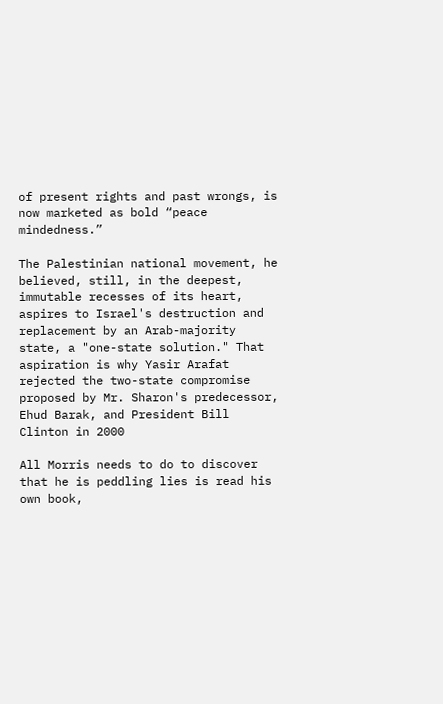of present rights and past wrongs, is now marketed as bold “peace mindedness.”

The Palestinian national movement, he believed, still, in the deepest, immutable recesses of its heart, aspires to Israel's destruction and replacement by an Arab-majority state, a "one-state solution." That aspiration is why Yasir Arafat rejected the two-state compromise proposed by Mr. Sharon's predecessor, Ehud Barak, and President Bill Clinton in 2000

All Morris needs to do to discover that he is peddling lies is read his own book,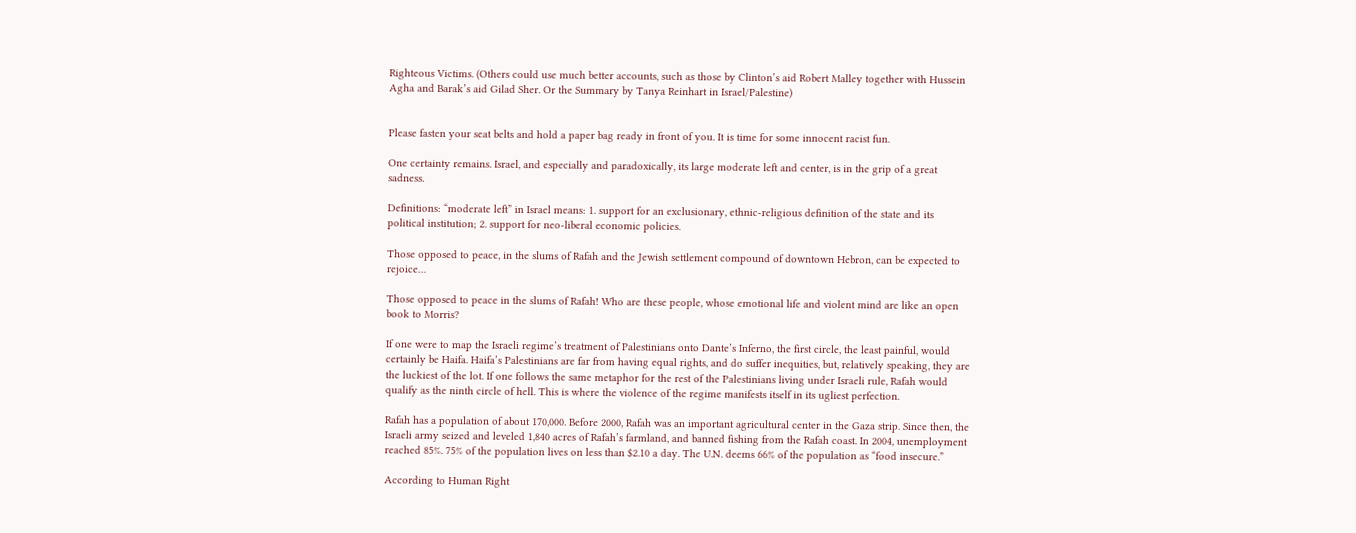Righteous Victims. (Others could use much better accounts, such as those by Clinton’s aid Robert Malley together with Hussein Agha and Barak’s aid Gilad Sher. Or the Summary by Tanya Reinhart in Israel/Palestine)


Please fasten your seat belts and hold a paper bag ready in front of you. It is time for some innocent racist fun.

One certainty remains. Israel, and especially and paradoxically, its large moderate left and center, is in the grip of a great sadness.

Definitions: “moderate left” in Israel means: 1. support for an exclusionary, ethnic-religious definition of the state and its political institution; 2. support for neo-liberal economic policies.

Those opposed to peace, in the slums of Rafah and the Jewish settlement compound of downtown Hebron, can be expected to rejoice…

Those opposed to peace in the slums of Rafah! Who are these people, whose emotional life and violent mind are like an open book to Morris?

If one were to map the Israeli regime’s treatment of Palestinians onto Dante’s Inferno, the first circle, the least painful, would certainly be Haifa. Haifa’s Palestinians are far from having equal rights, and do suffer inequities, but, relatively speaking, they are the luckiest of the lot. If one follows the same metaphor for the rest of the Palestinians living under Israeli rule, Rafah would qualify as the ninth circle of hell. This is where the violence of the regime manifests itself in its ugliest perfection.

Rafah has a population of about 170,000. Before 2000, Rafah was an important agricultural center in the Gaza strip. Since then, the Israeli army seized and leveled 1,840 acres of Rafah’s farmland, and banned fishing from the Rafah coast. In 2004, unemployment reached 85%. 75% of the population lives on less than $2.10 a day. The U.N. deems 66% of the population as “food insecure.”

According to Human Right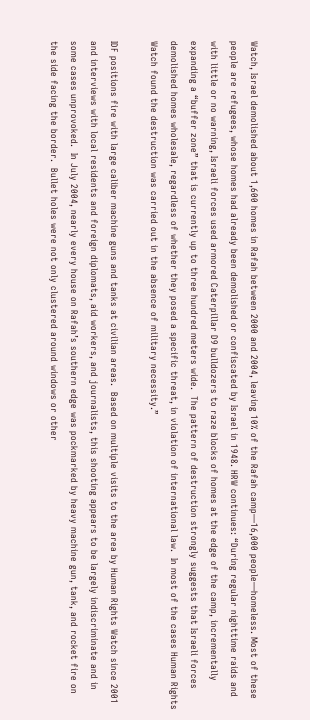Watch, Israel demolished about 1,600 homes in Rafah between 2000 and 2004, leaving 10% of the Rafah camp—16,000 people—homeless. Most of these people are refugees, whose homes had already been demolished or confiscated by Israel in 1948. HRW continues: “During regular nighttime raids and with little or no warning, Israeli forces used armored Caterpillar D9 bulldozers to raze blocks of homes at the edge of the camp, incrementally expanding a “buffer zone” that is currently up to three hundred meters wide.  The pattern of destruction strongly suggests that Israeli forces demolished homes wholesale, regardless of whether they posed a specific threat, in violation of international law.  In most of the cases Human Rights Watch found the destruction was carried out in the absence of military necessity.”

IDF positions fire with large caliber machine guns and tanks at civilian areas.  Based on multiple visits to the area by Human Rights Watch since 2001 and interviews with local residents and foreign diplomats, aid workers, and journalists, this shooting appears to be largely indiscriminate and in some cases unprovoked.  In July 2004, nearly every house on Rafah’s southern edge was pockmarked by heavy machine gun, tank, and rocket fire on the side facing the border.  Bullet holes were not only clustered around windows or other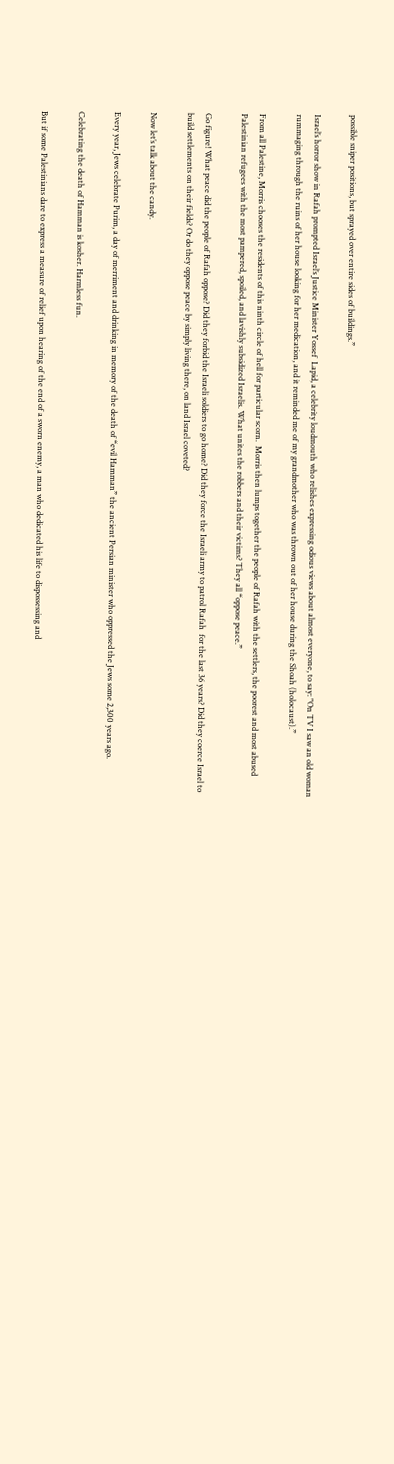possible sniper positions, but sprayed over entire sides of buildings.”

Israel’s horror show in Rafah prompted Israel’s Justice Minister Yossef  Lapid, a celebrity loudmouth who relishes expressing odious views about almost everyone, to say: "On TV I saw an old woman rummaging through the ruins of her house looking for her medication, and it reminded me of my grandmother who was thrown out of her house during the Shoah (holocaust).”

From all Palestine, Morris chooses the residents of this ninth circle of hell for particular scorn.  Morris then lumps together the people of Rafah with the settlers, the poorest and most abused Palestinian refugees with the most pampered, spoiled, and lavishly subsidized Israelis. What unites the robbers and their victims? They all “oppose peace.”

Go figure! What peace did the people of Rafah oppose? Did they forbid the Israeli soldiers to go home? Did they force the Israeli army to patrol Rafah  for the last 36 years? Did they coerce Israel to build settlements on their fields? Or do they oppose peace by simply living there, on land Israel coveted?

Now let’s talk about the candy.

Every year, Jews celebrate Purim, a day of merriment and drinking in memory of the death of “evil Hamman” the ancient Persian minister who oppressed the Jews some 2,300 years ago.

Celebrating the death of Hamman is kosher. Harmless fun.

But if some Palestinians dare to express a measure of relief upon hearing of the end of a sworn enemy, a man who dedicated his life to dispossessing and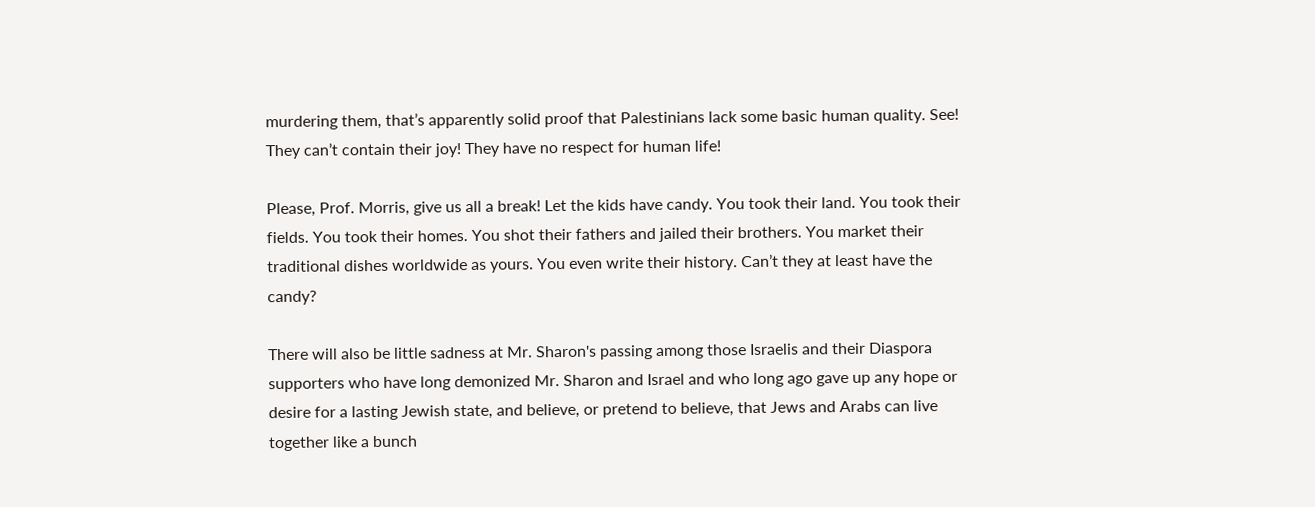murdering them, that’s apparently solid proof that Palestinians lack some basic human quality. See! They can’t contain their joy! They have no respect for human life!

Please, Prof. Morris, give us all a break! Let the kids have candy. You took their land. You took their fields. You took their homes. You shot their fathers and jailed their brothers. You market their traditional dishes worldwide as yours. You even write their history. Can’t they at least have the candy?

There will also be little sadness at Mr. Sharon's passing among those Israelis and their Diaspora supporters who have long demonized Mr. Sharon and Israel and who long ago gave up any hope or desire for a lasting Jewish state, and believe, or pretend to believe, that Jews and Arabs can live together like a bunch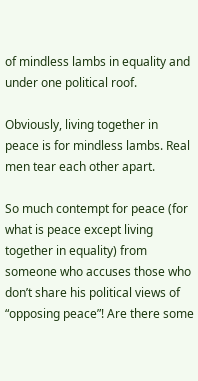of mindless lambs in equality and under one political roof.

Obviously, living together in peace is for mindless lambs. Real men tear each other apart.

So much contempt for peace (for what is peace except living together in equality) from someone who accuses those who don’t share his political views of “opposing peace”! Are there some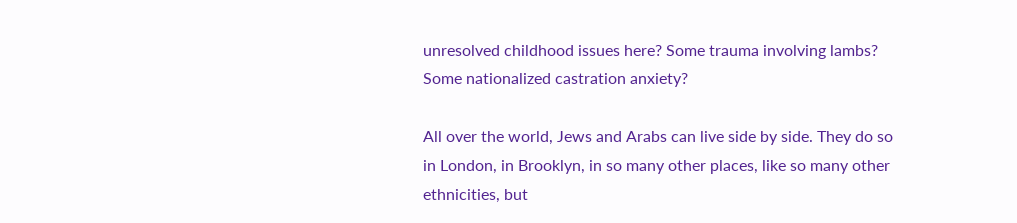unresolved childhood issues here? Some trauma involving lambs? Some nationalized castration anxiety?

All over the world, Jews and Arabs can live side by side. They do so in London, in Brooklyn, in so many other places, like so many other ethnicities, but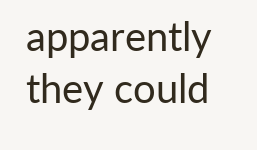apparently they could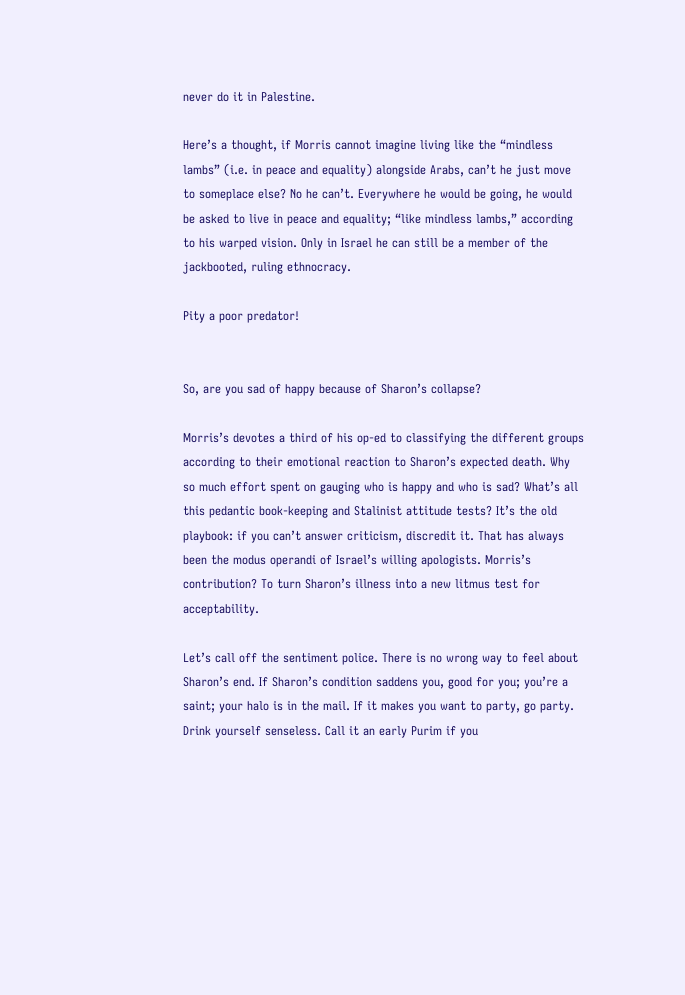never do it in Palestine.

Here’s a thought, if Morris cannot imagine living like the “mindless lambs” (i.e. in peace and equality) alongside Arabs, can’t he just move to someplace else? No he can’t. Everywhere he would be going, he would be asked to live in peace and equality; “like mindless lambs,” according to his warped vision. Only in Israel he can still be a member of the jackbooted, ruling ethnocracy.

Pity a poor predator!


So, are you sad of happy because of Sharon’s collapse?

Morris’s devotes a third of his op-ed to classifying the different groups according to their emotional reaction to Sharon’s expected death. Why so much effort spent on gauging who is happy and who is sad? What’s all this pedantic book-keeping and Stalinist attitude tests? It’s the old playbook: if you can’t answer criticism, discredit it. That has always been the modus operandi of Israel’s willing apologists. Morris’s contribution? To turn Sharon’s illness into a new litmus test for acceptability.

Let’s call off the sentiment police. There is no wrong way to feel about Sharon’s end. If Sharon’s condition saddens you, good for you; you’re a saint; your halo is in the mail. If it makes you want to party, go party. Drink yourself senseless. Call it an early Purim if you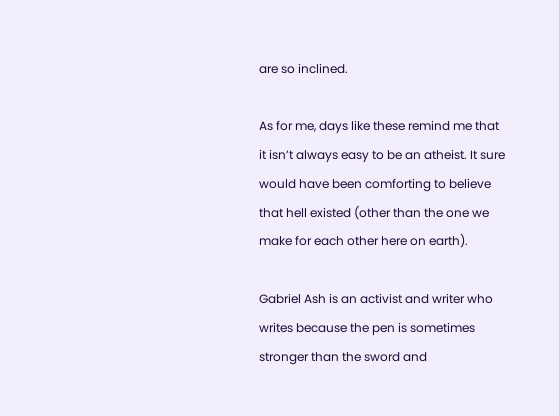are so inclined.

As for me, days like these remind me that it isn’t always easy to be an atheist. It sure would have been comforting to believe that hell existed (other than the one we make for each other here on earth).

Gabriel Ash is an activist and writer who writes because the pen is sometimes stronger than the sword and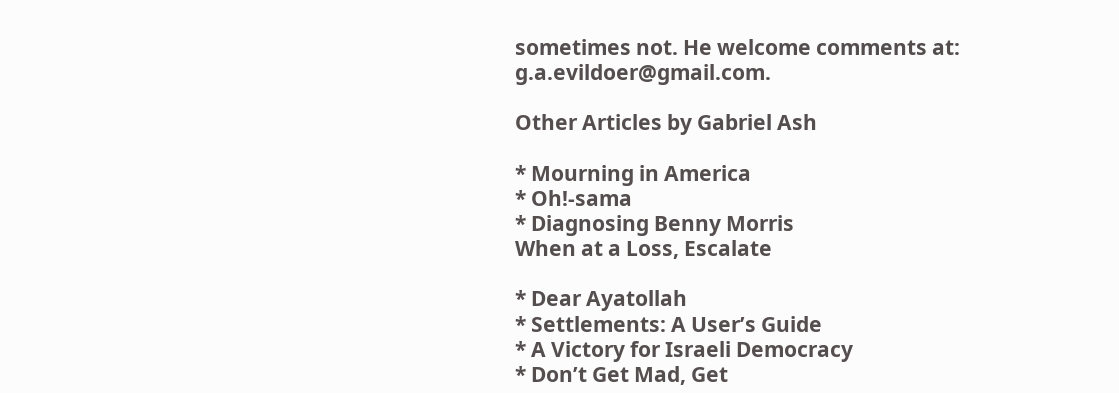sometimes not. He welcome comments at: g.a.evildoer@gmail.com.

Other Articles by Gabriel Ash

* Mourning in America
* Oh!-sama
* Diagnosing Benny Morris
When at a Loss, Escalate

* Dear Ayatollah
* Settlements: A User’s Guide
* A Victory for Israeli Democracy
* Don’t Get Mad, Get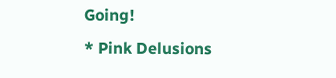Going!
* Pink Delusions